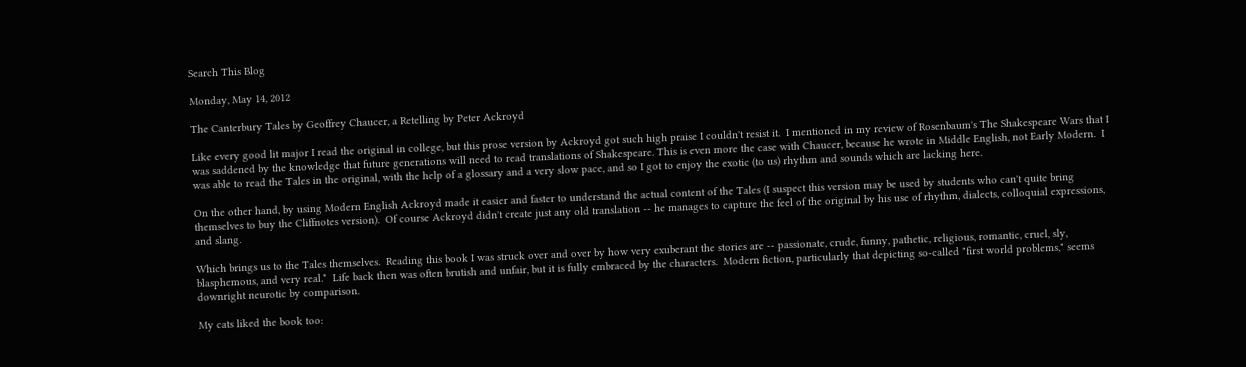Search This Blog

Monday, May 14, 2012

The Canterbury Tales by Geoffrey Chaucer, a Retelling by Peter Ackroyd

Like every good lit major I read the original in college, but this prose version by Ackroyd got such high praise I couldn't resist it.  I mentioned in my review of Rosenbaum's The Shakespeare Wars that I was saddened by the knowledge that future generations will need to read translations of Shakespeare. This is even more the case with Chaucer, because he wrote in Middle English, not Early Modern.  I was able to read the Tales in the original, with the help of a glossary and a very slow pace, and so I got to enjoy the exotic (to us) rhythm and sounds which are lacking here.

On the other hand, by using Modern English Ackroyd made it easier and faster to understand the actual content of the Tales (I suspect this version may be used by students who can't quite bring themselves to buy the Cliffnotes version).  Of course Ackroyd didn't create just any old translation -- he manages to capture the feel of the original by his use of rhythm, dialects, colloquial expressions, and slang.

Which brings us to the Tales themselves.  Reading this book I was struck over and over by how very exuberant the stories are -- passionate, crude, funny, pathetic, religious, romantic, cruel, sly, blasphemous, and very real.*  Life back then was often brutish and unfair, but it is fully embraced by the characters.  Modern fiction, particularly that depicting so-called "first world problems," seems downright neurotic by comparison.

My cats liked the book too: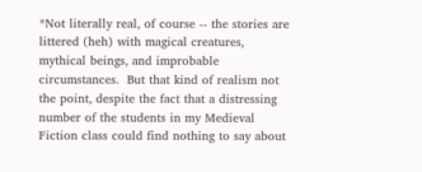*Not literally real, of course -- the stories are littered (heh) with magical creatures, mythical beings, and improbable circumstances.  But that kind of realism not the point, despite the fact that a distressing number of the students in my Medieval Fiction class could find nothing to say about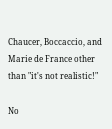Chaucer, Boccaccio, and Marie de France other than "it's not realistic!"

No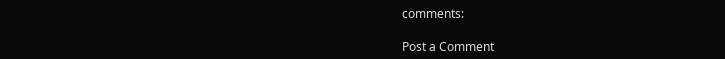comments:

Post a Comment